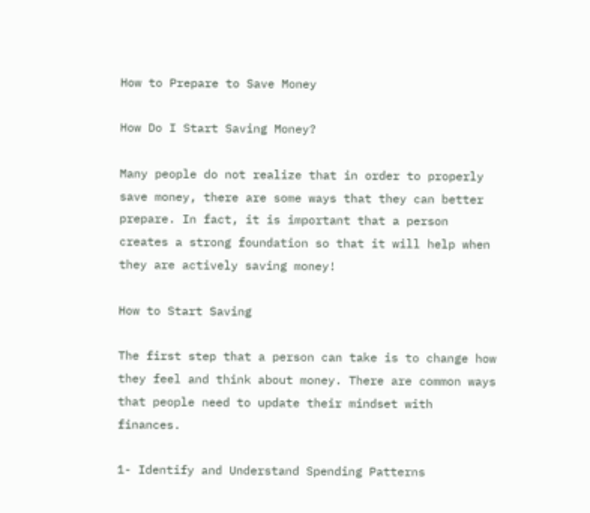How to Prepare to Save Money

How Do I Start Saving Money?

Many people do not realize that in order to properly save money, there are some ways that they can better prepare. In fact, it is important that a person creates a strong foundation so that it will help when they are actively saving money!

How to Start Saving

The first step that a person can take is to change how they feel and think about money. There are common ways that people need to update their mindset with finances.

1- Identify and Understand Spending Patterns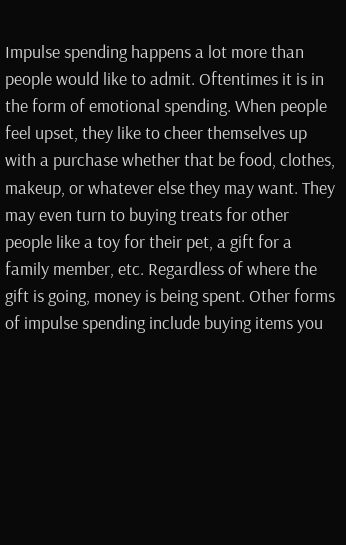Impulse spending happens a lot more than people would like to admit. Oftentimes it is in the form of emotional spending. When people feel upset, they like to cheer themselves up with a purchase whether that be food, clothes, makeup, or whatever else they may want. They may even turn to buying treats for other people like a toy for their pet, a gift for a family member, etc. Regardless of where the gift is going, money is being spent. Other forms of impulse spending include buying items you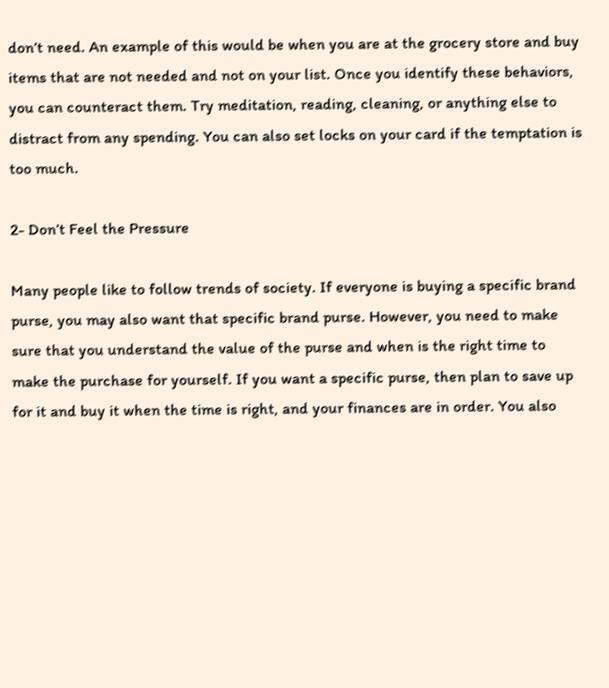don’t need. An example of this would be when you are at the grocery store and buy items that are not needed and not on your list. Once you identify these behaviors, you can counteract them. Try meditation, reading, cleaning, or anything else to distract from any spending. You can also set locks on your card if the temptation is too much.

2- Don’t Feel the Pressure

Many people like to follow trends of society. If everyone is buying a specific brand purse, you may also want that specific brand purse. However, you need to make sure that you understand the value of the purse and when is the right time to make the purchase for yourself. If you want a specific purse, then plan to save up for it and buy it when the time is right, and your finances are in order. You also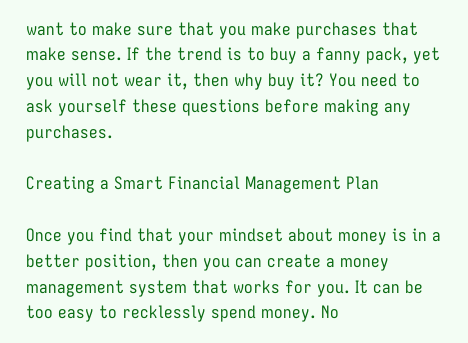want to make sure that you make purchases that make sense. If the trend is to buy a fanny pack, yet you will not wear it, then why buy it? You need to ask yourself these questions before making any purchases.

Creating a Smart Financial Management Plan

Once you find that your mindset about money is in a better position, then you can create a money management system that works for you. It can be too easy to recklessly spend money. No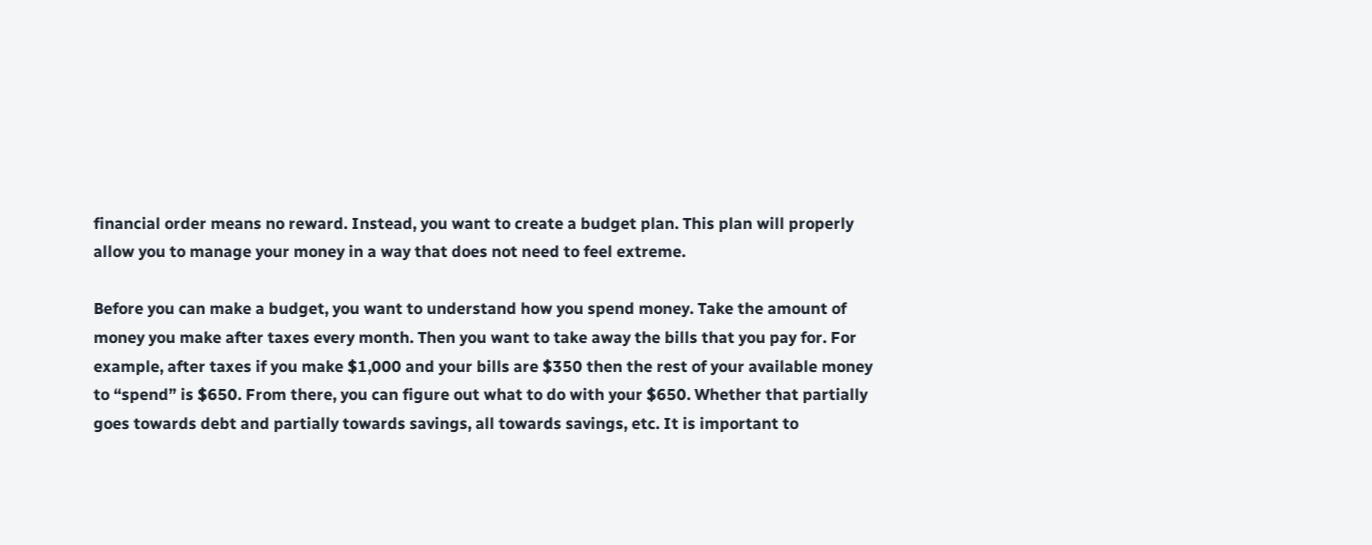financial order means no reward. Instead, you want to create a budget plan. This plan will properly allow you to manage your money in a way that does not need to feel extreme.

Before you can make a budget, you want to understand how you spend money. Take the amount of money you make after taxes every month. Then you want to take away the bills that you pay for. For example, after taxes if you make $1,000 and your bills are $350 then the rest of your available money to “spend” is $650. From there, you can figure out what to do with your $650. Whether that partially goes towards debt and partially towards savings, all towards savings, etc. It is important to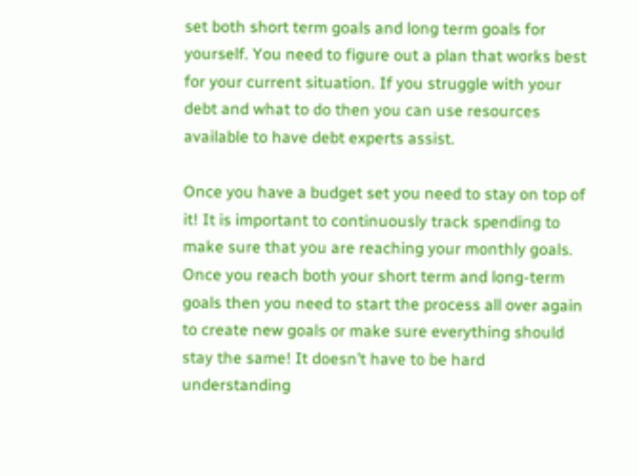set both short term goals and long term goals for yourself. You need to figure out a plan that works best for your current situation. If you struggle with your debt and what to do then you can use resources available to have debt experts assist.

Once you have a budget set you need to stay on top of it! It is important to continuously track spending to make sure that you are reaching your monthly goals. Once you reach both your short term and long-term goals then you need to start the process all over again to create new goals or make sure everything should stay the same! It doesn’t have to be hard understanding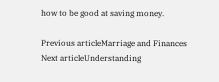how to be good at saving money.

Previous articleMarriage and Finances
Next articleUnderstanding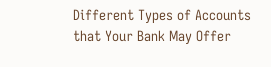Different Types of Accounts that Your Bank May Offer